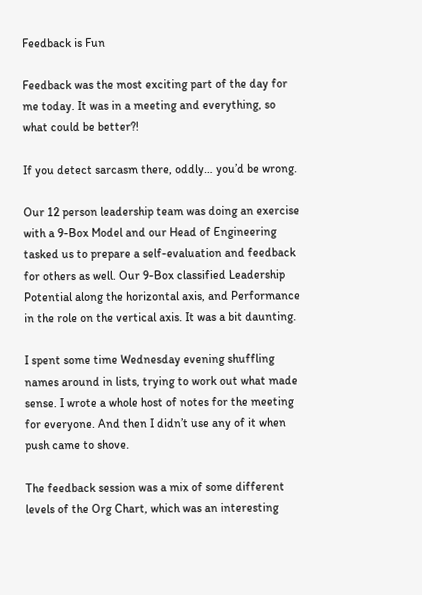Feedback is Fun

Feedback was the most exciting part of the day for me today. It was in a meeting and everything, so what could be better?!

If you detect sarcasm there, oddly… you’d be wrong.

Our 12 person leadership team was doing an exercise with a 9-Box Model and our Head of Engineering tasked us to prepare a self-evaluation and feedback for others as well. Our 9-Box classified Leadership Potential along the horizontal axis, and Performance in the role on the vertical axis. It was a bit daunting.

I spent some time Wednesday evening shuffling names around in lists, trying to work out what made sense. I wrote a whole host of notes for the meeting for everyone. And then I didn’t use any of it when push came to shove.

The feedback session was a mix of some different levels of the Org Chart, which was an interesting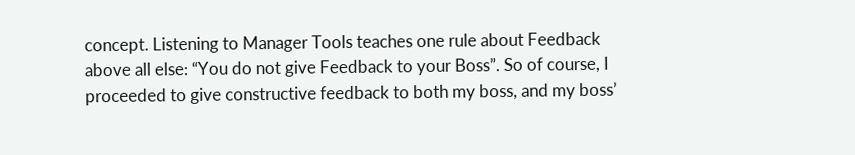concept. Listening to Manager Tools teaches one rule about Feedback above all else: “You do not give Feedback to your Boss”. So of course, I proceeded to give constructive feedback to both my boss, and my boss’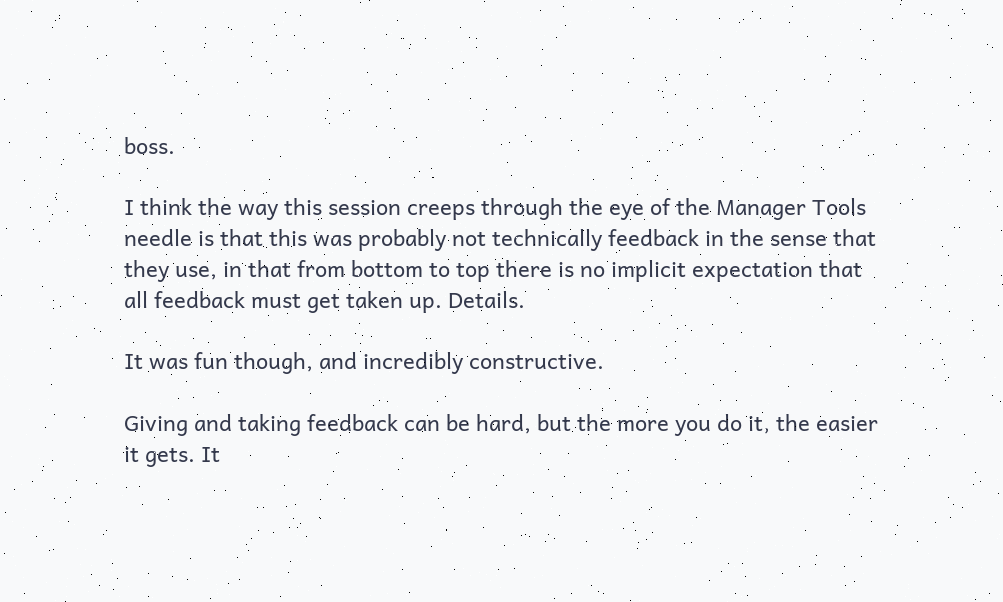boss.

I think the way this session creeps through the eye of the Manager Tools needle is that this was probably not technically feedback in the sense that they use, in that from bottom to top there is no implicit expectation that all feedback must get taken up. Details.

It was fun though, and incredibly constructive.

Giving and taking feedback can be hard, but the more you do it, the easier it gets. It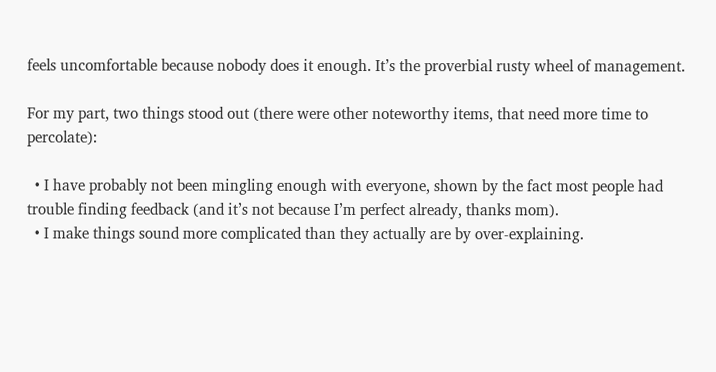feels uncomfortable because nobody does it enough. It’s the proverbial rusty wheel of management.

For my part, two things stood out (there were other noteworthy items, that need more time to percolate):

  • I have probably not been mingling enough with everyone, shown by the fact most people had trouble finding feedback (and it’s not because I’m perfect already, thanks mom).
  • I make things sound more complicated than they actually are by over-explaining.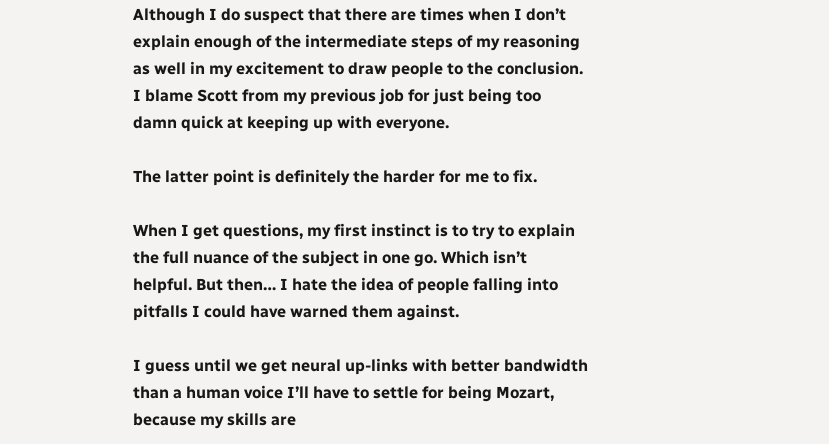Although I do suspect that there are times when I don’t explain enough of the intermediate steps of my reasoning as well in my excitement to draw people to the conclusion. I blame Scott from my previous job for just being too damn quick at keeping up with everyone.

The latter point is definitely the harder for me to fix.

When I get questions, my first instinct is to try to explain the full nuance of the subject in one go. Which isn’t helpful. But then… I hate the idea of people falling into pitfalls I could have warned them against.

I guess until we get neural up-links with better bandwidth than a human voice I’ll have to settle for being Mozart, because my skills are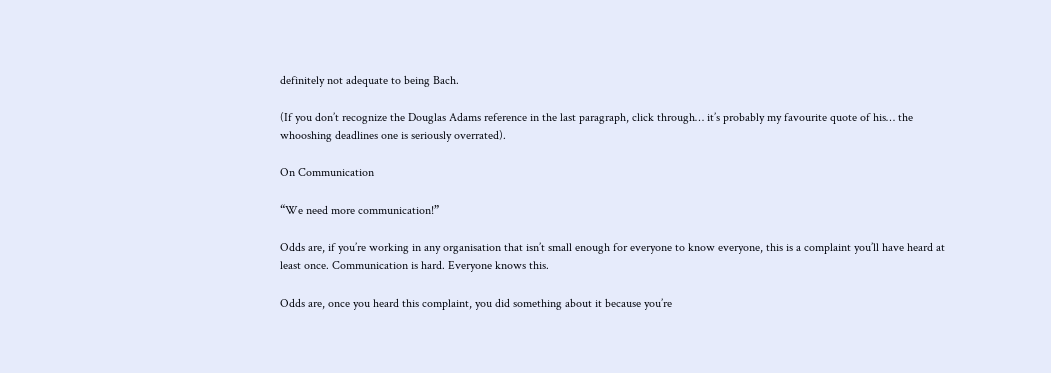definitely not adequate to being Bach.

(If you don’t recognize the Douglas Adams reference in the last paragraph, click through… it’s probably my favourite quote of his… the whooshing deadlines one is seriously overrated).

On Communication

“We need more communication!”

Odds are, if you’re working in any organisation that isn’t small enough for everyone to know everyone, this is a complaint you’ll have heard at least once. Communication is hard. Everyone knows this.

Odds are, once you heard this complaint, you did something about it because you’re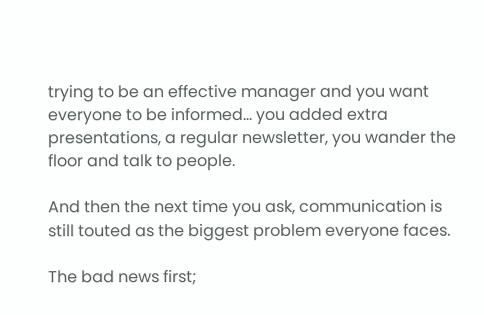trying to be an effective manager and you want everyone to be informed… you added extra presentations, a regular newsletter, you wander the floor and talk to people.

And then the next time you ask, communication is still touted as the biggest problem everyone faces.

The bad news first;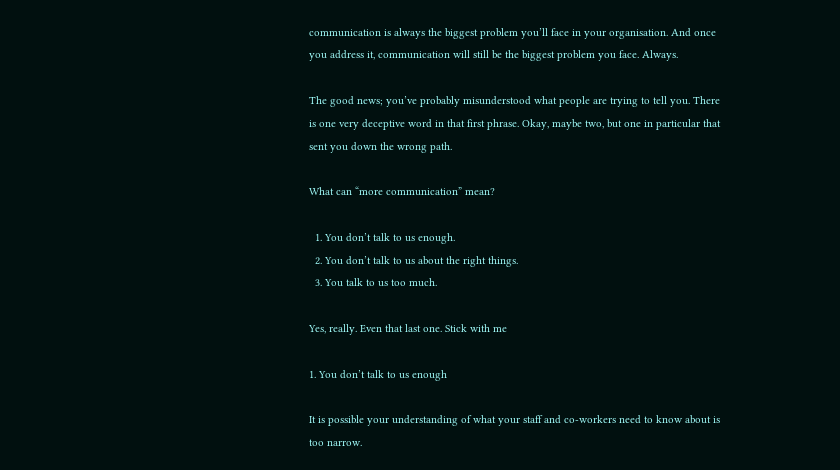communication is always the biggest problem you’ll face in your organisation. And once you address it, communication will still be the biggest problem you face. Always.

The good news; you’ve probably misunderstood what people are trying to tell you. There is one very deceptive word in that first phrase. Okay, maybe two, but one in particular that sent you down the wrong path.

What can “more communication” mean?

  1. You don’t talk to us enough.
  2. You don’t talk to us about the right things.
  3. You talk to us too much.

Yes, really. Even that last one. Stick with me

1. You don’t talk to us enough

It is possible your understanding of what your staff and co-workers need to know about is too narrow.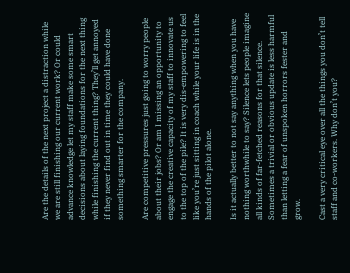Are the details of the next project a distraction while we are still finishing our current work? Or could advance knowledge let my staff make some smart decisions about laying foundations for the next thing while finishing the current thing? They’ll get annoyed if they never find out in time they could have done something smarter for the company.

Are competitive pressures just going to worry people about their jobs? Or am I missing an opportunity to engage the creative capacity of my staff to innovate us to the top of the pile? It is very dis-empowering to feel like you’re just sitting in coach while your life is in the hands of the pilot alone.

Is it actually better to not say anything when you have nothing worthwhile to say? Silence lets people imagine all kinds of far-fetched reasons for that silence. Sometimes a trivial or obvious update is less harmful than letting a fear of unspoken horrors fester and grow.

Cast a very critical eye over all the things you don’t tell staff and co-workers. Why don’t you?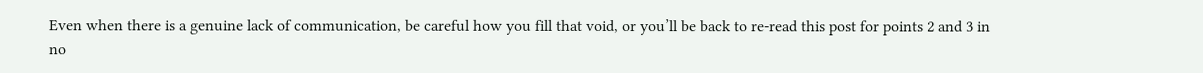Even when there is a genuine lack of communication, be careful how you fill that void, or you’ll be back to re-read this post for points 2 and 3 in no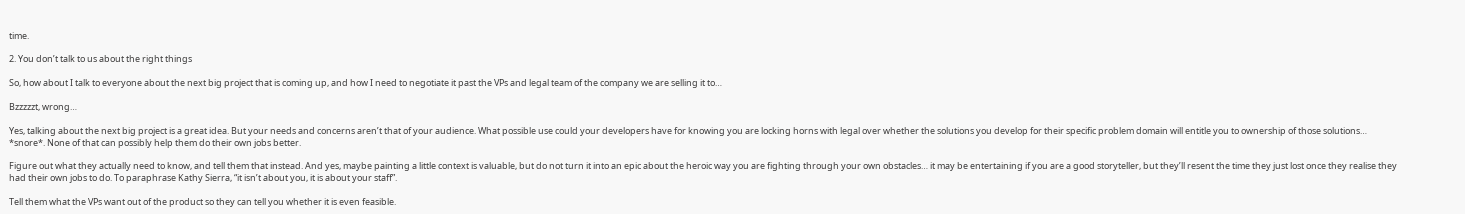time.

2. You don’t talk to us about the right things

So, how about I talk to everyone about the next big project that is coming up, and how I need to negotiate it past the VPs and legal team of the company we are selling it to…

Bzzzzzt, wrong…

Yes, talking about the next big project is a great idea. But your needs and concerns aren’t that of your audience. What possible use could your developers have for knowing you are locking horns with legal over whether the solutions you develop for their specific problem domain will entitle you to ownership of those solutions… *snore*. None of that can possibly help them do their own jobs better.

Figure out what they actually need to know, and tell them that instead. And yes, maybe painting a little context is valuable, but do not turn it into an epic about the heroic way you are fighting through your own obstacles… it may be entertaining if you are a good storyteller, but they’ll resent the time they just lost once they realise they had their own jobs to do. To paraphrase Kathy Sierra, “it isn’t about you, it is about your staff”.

Tell them what the VPs want out of the product so they can tell you whether it is even feasible.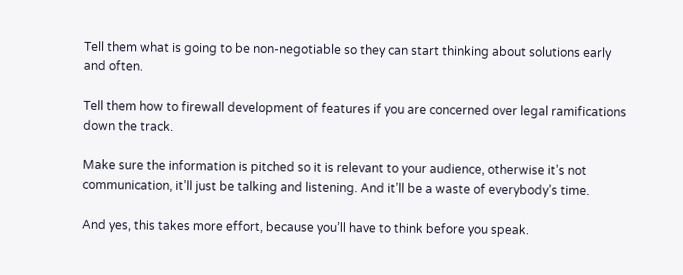Tell them what is going to be non-negotiable so they can start thinking about solutions early and often.

Tell them how to firewall development of features if you are concerned over legal ramifications down the track.

Make sure the information is pitched so it is relevant to your audience, otherwise it’s not communication, it’ll just be talking and listening. And it’ll be a waste of everybody’s time.

And yes, this takes more effort, because you’ll have to think before you speak.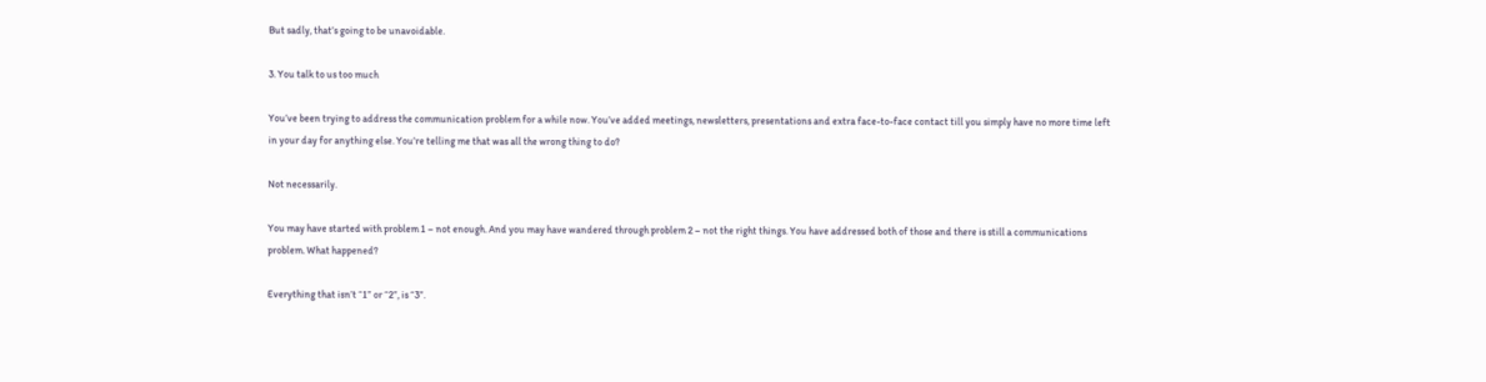But sadly, that’s going to be unavoidable.

3. You talk to us too much

You’ve been trying to address the communication problem for a while now. You’ve added meetings, newsletters, presentations and extra face-to-face contact till you simply have no more time left in your day for anything else. You’re telling me that was all the wrong thing to do?

Not necessarily.

You may have started with problem 1 – not enough. And you may have wandered through problem 2 – not the right things. You have addressed both of those and there is still a communications problem. What happened?

Everything that isn’t “1” or “2”, is “3”.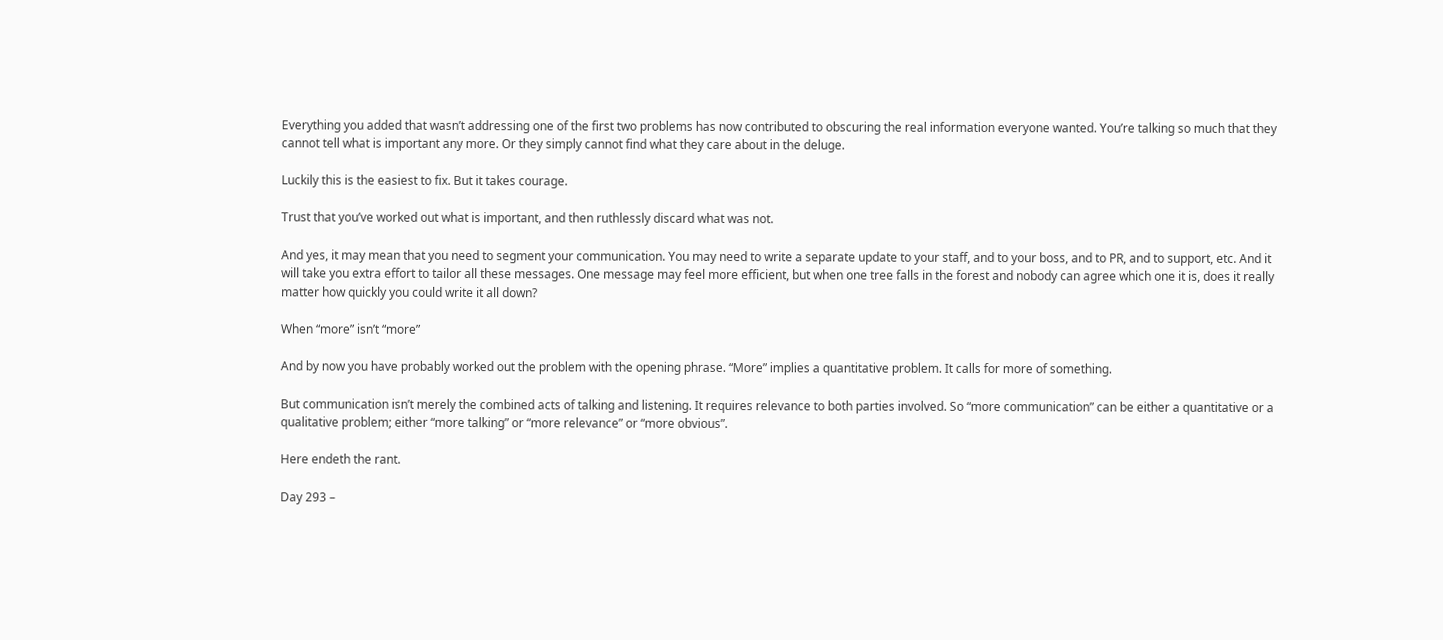Everything you added that wasn’t addressing one of the first two problems has now contributed to obscuring the real information everyone wanted. You’re talking so much that they cannot tell what is important any more. Or they simply cannot find what they care about in the deluge.

Luckily this is the easiest to fix. But it takes courage.

Trust that you’ve worked out what is important, and then ruthlessly discard what was not.

And yes, it may mean that you need to segment your communication. You may need to write a separate update to your staff, and to your boss, and to PR, and to support, etc. And it will take you extra effort to tailor all these messages. One message may feel more efficient, but when one tree falls in the forest and nobody can agree which one it is, does it really matter how quickly you could write it all down?

When “more” isn’t “more”

And by now you have probably worked out the problem with the opening phrase. “More” implies a quantitative problem. It calls for more of something.

But communication isn’t merely the combined acts of talking and listening. It requires relevance to both parties involved. So “more communication” can be either a quantitative or a qualitative problem; either “more talking” or “more relevance” or “more obvious”.

Here endeth the rant.

Day 293 –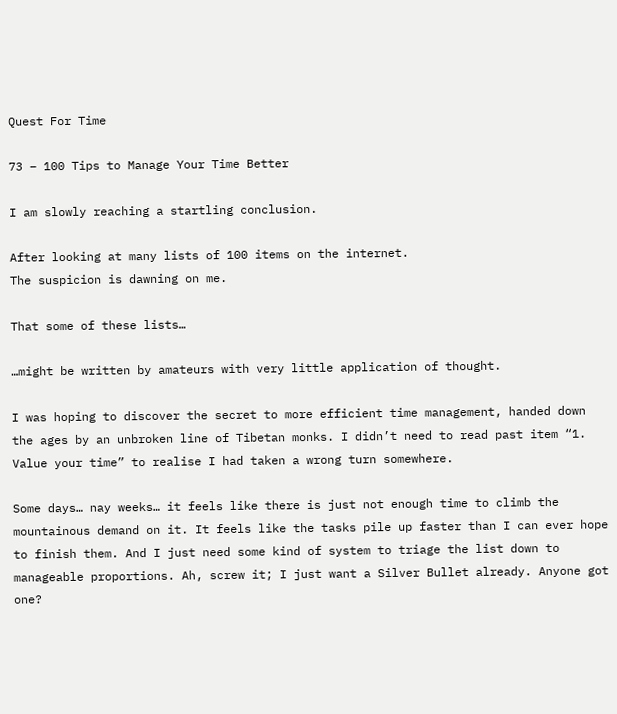Quest For Time

73 – 100 Tips to Manage Your Time Better

I am slowly reaching a startling conclusion.

After looking at many lists of 100 items on the internet.
The suspicion is dawning on me.

That some of these lists…

…might be written by amateurs with very little application of thought.

I was hoping to discover the secret to more efficient time management, handed down the ages by an unbroken line of Tibetan monks. I didn’t need to read past item “1. Value your time” to realise I had taken a wrong turn somewhere.

Some days… nay weeks… it feels like there is just not enough time to climb the mountainous demand on it. It feels like the tasks pile up faster than I can ever hope to finish them. And I just need some kind of system to triage the list down to manageable proportions. Ah, screw it; I just want a Silver Bullet already. Anyone got one?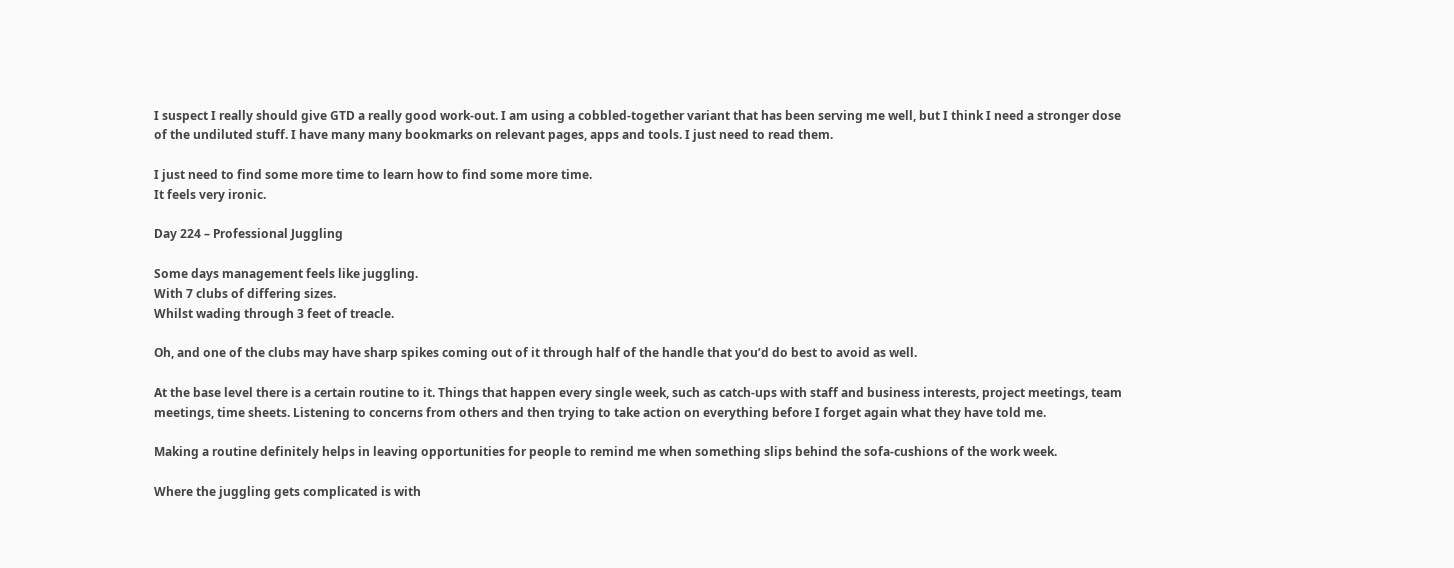I suspect I really should give GTD a really good work-out. I am using a cobbled-together variant that has been serving me well, but I think I need a stronger dose of the undiluted stuff. I have many many bookmarks on relevant pages, apps and tools. I just need to read them.

I just need to find some more time to learn how to find some more time.
It feels very ironic.

Day 224 – Professional Juggling

Some days management feels like juggling.
With 7 clubs of differing sizes.
Whilst wading through 3 feet of treacle.

Oh, and one of the clubs may have sharp spikes coming out of it through half of the handle that you’d do best to avoid as well.

At the base level there is a certain routine to it. Things that happen every single week, such as catch-ups with staff and business interests, project meetings, team meetings, time sheets. Listening to concerns from others and then trying to take action on everything before I forget again what they have told me.

Making a routine definitely helps in leaving opportunities for people to remind me when something slips behind the sofa-cushions of the work week.

Where the juggling gets complicated is with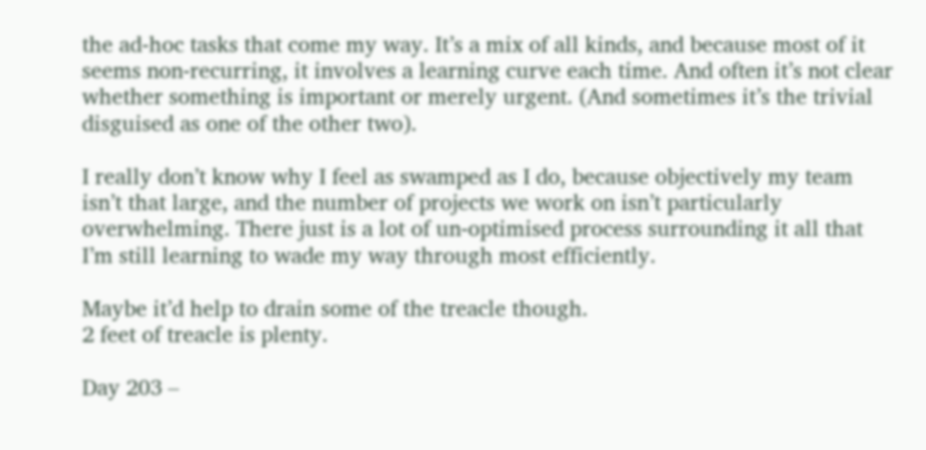the ad-hoc tasks that come my way. It’s a mix of all kinds, and because most of it seems non-recurring, it involves a learning curve each time. And often it’s not clear whether something is important or merely urgent. (And sometimes it’s the trivial disguised as one of the other two).

I really don’t know why I feel as swamped as I do, because objectively my team isn’t that large, and the number of projects we work on isn’t particularly overwhelming. There just is a lot of un-optimised process surrounding it all that I’m still learning to wade my way through most efficiently.

Maybe it’d help to drain some of the treacle though.
2 feet of treacle is plenty.

Day 203 –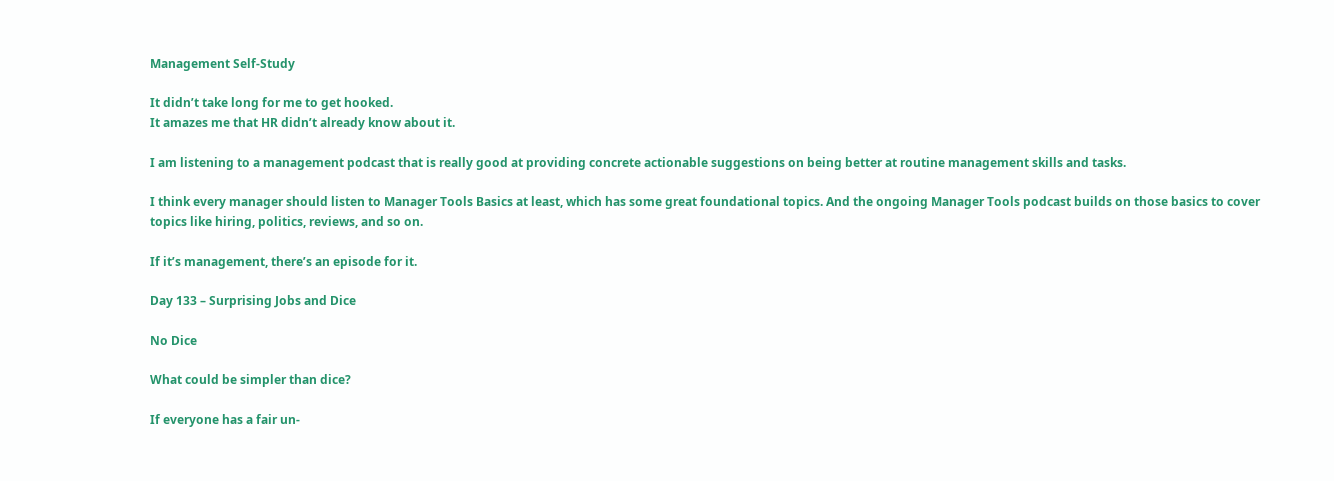Management Self-Study

It didn’t take long for me to get hooked.
It amazes me that HR didn’t already know about it.

I am listening to a management podcast that is really good at providing concrete actionable suggestions on being better at routine management skills and tasks.

I think every manager should listen to Manager Tools Basics at least, which has some great foundational topics. And the ongoing Manager Tools podcast builds on those basics to cover topics like hiring, politics, reviews, and so on.

If it’s management, there’s an episode for it.

Day 133 – Surprising Jobs and Dice

No Dice

What could be simpler than dice?

If everyone has a fair un-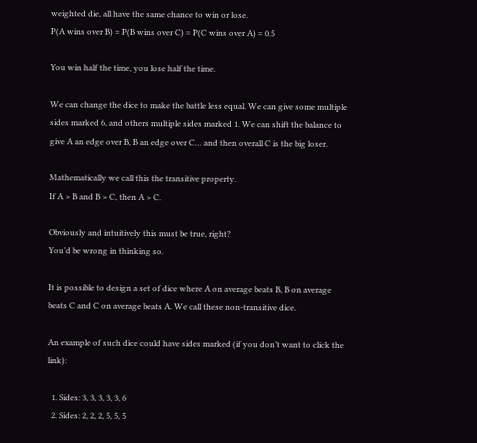weighted die, all have the same chance to win or lose.
P(A wins over B) = P(B wins over C) = P(C wins over A) = 0.5

You win half the time, you lose half the time.

We can change the dice to make the battle less equal. We can give some multiple sides marked 6, and others multiple sides marked 1. We can shift the balance to give A an edge over B, B an edge over C… and then overall C is the big loser.

Mathematically we call this the transitive property.
If A > B and B > C, then A > C.

Obviously and intuitively this must be true, right?
You’d be wrong in thinking so.

It is possible to design a set of dice where A on average beats B, B on average beats C and C on average beats A. We call these non-transitive dice.

An example of such dice could have sides marked (if you don’t want to click the link):

  1. Sides: 3, 3, 3, 3, 3, 6
  2. Sides: 2, 2, 2, 5, 5, 5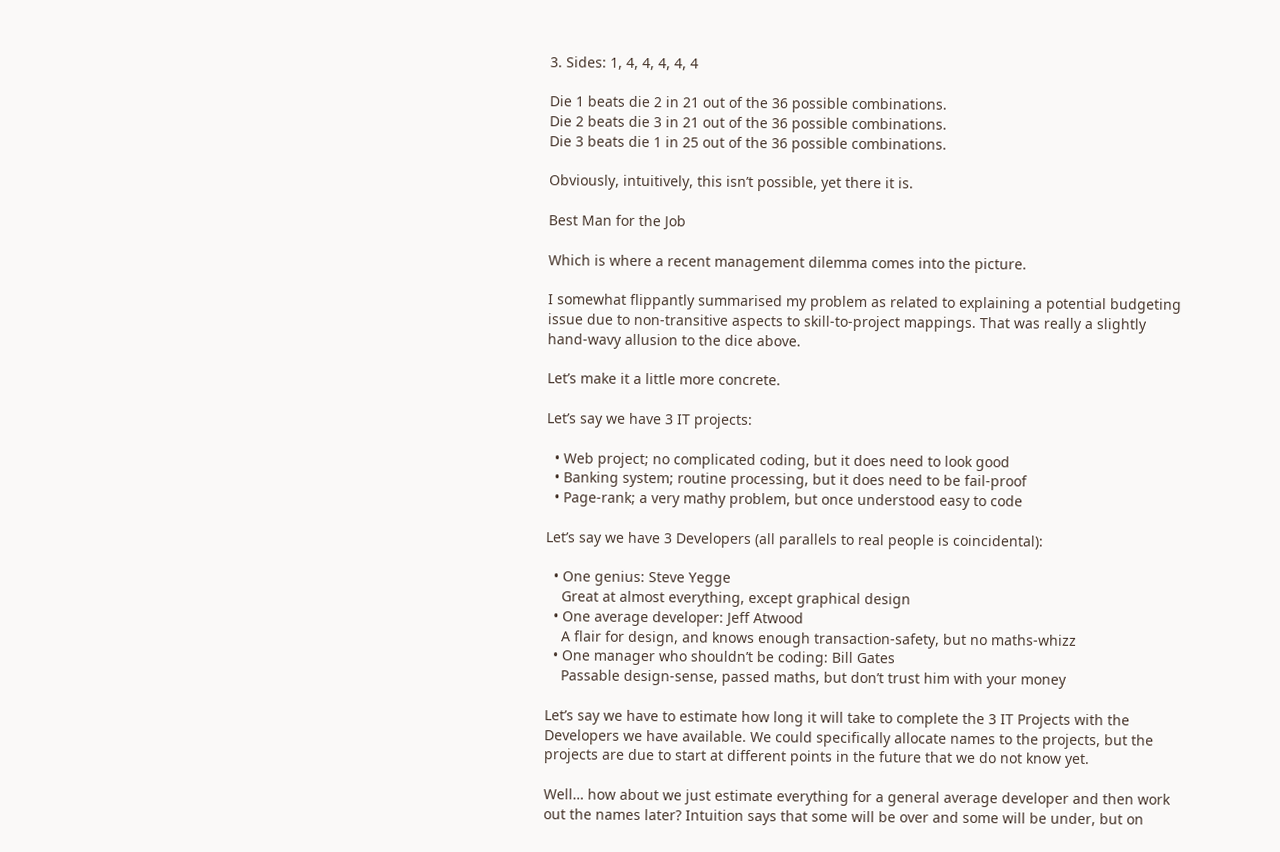3. Sides: 1, 4, 4, 4, 4, 4

Die 1 beats die 2 in 21 out of the 36 possible combinations.
Die 2 beats die 3 in 21 out of the 36 possible combinations.
Die 3 beats die 1 in 25 out of the 36 possible combinations.

Obviously, intuitively, this isn’t possible, yet there it is.

Best Man for the Job

Which is where a recent management dilemma comes into the picture.

I somewhat flippantly summarised my problem as related to explaining a potential budgeting issue due to non-transitive aspects to skill-to-project mappings. That was really a slightly hand-wavy allusion to the dice above.

Let’s make it a little more concrete.

Let’s say we have 3 IT projects:

  • Web project; no complicated coding, but it does need to look good
  • Banking system; routine processing, but it does need to be fail-proof
  • Page-rank; a very mathy problem, but once understood easy to code

Let’s say we have 3 Developers (all parallels to real people is coincidental):

  • One genius: Steve Yegge
    Great at almost everything, except graphical design
  • One average developer: Jeff Atwood
    A flair for design, and knows enough transaction-safety, but no maths-whizz
  • One manager who shouldn’t be coding: Bill Gates
    Passable design-sense, passed maths, but don’t trust him with your money

Let’s say we have to estimate how long it will take to complete the 3 IT Projects with the Developers we have available. We could specifically allocate names to the projects, but the projects are due to start at different points in the future that we do not know yet.

Well… how about we just estimate everything for a general average developer and then work out the names later? Intuition says that some will be over and some will be under, but on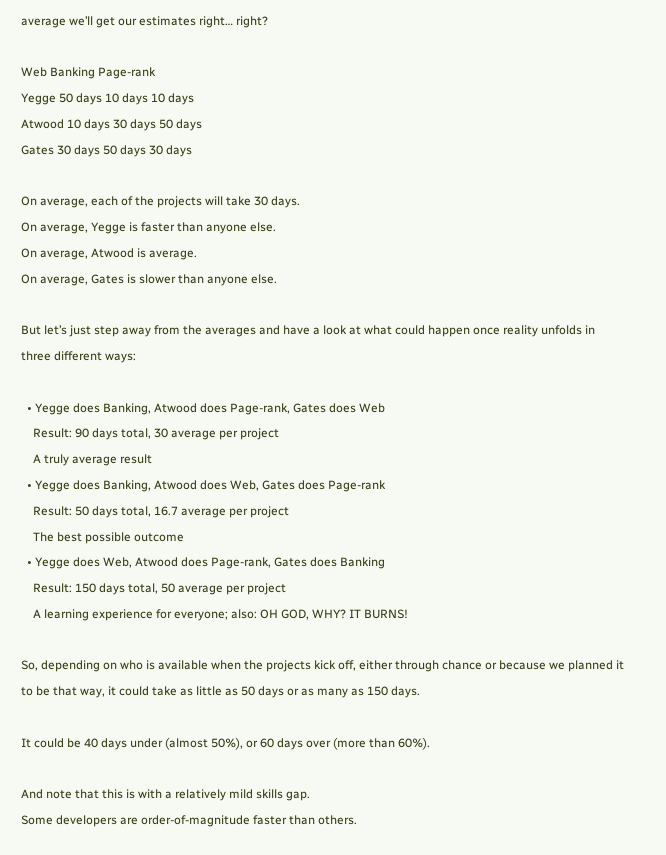average we’ll get our estimates right… right?

Web Banking Page-rank
Yegge 50 days 10 days 10 days
Atwood 10 days 30 days 50 days
Gates 30 days 50 days 30 days

On average, each of the projects will take 30 days.
On average, Yegge is faster than anyone else.
On average, Atwood is average.
On average, Gates is slower than anyone else.

But let’s just step away from the averages and have a look at what could happen once reality unfolds in three different ways:

  • Yegge does Banking, Atwood does Page-rank, Gates does Web
    Result: 90 days total, 30 average per project
    A truly average result
  • Yegge does Banking, Atwood does Web, Gates does Page-rank
    Result: 50 days total, 16.7 average per project
    The best possible outcome
  • Yegge does Web, Atwood does Page-rank, Gates does Banking
    Result: 150 days total, 50 average per project
    A learning experience for everyone; also: OH GOD, WHY? IT BURNS!

So, depending on who is available when the projects kick off, either through chance or because we planned it to be that way, it could take as little as 50 days or as many as 150 days.

It could be 40 days under (almost 50%), or 60 days over (more than 60%).

And note that this is with a relatively mild skills gap.
Some developers are order-of-magnitude faster than others.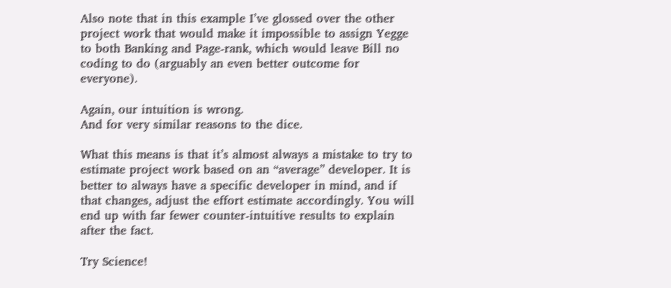Also note that in this example I’ve glossed over the other project work that would make it impossible to assign Yegge to both Banking and Page-rank, which would leave Bill no coding to do (arguably an even better outcome for everyone).

Again, our intuition is wrong.
And for very similar reasons to the dice.

What this means is that it’s almost always a mistake to try to estimate project work based on an “average” developer. It is better to always have a specific developer in mind, and if that changes, adjust the effort estimate accordingly. You will end up with far fewer counter-intuitive results to explain after the fact.

Try Science!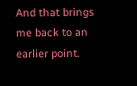And that brings me back to an earlier point.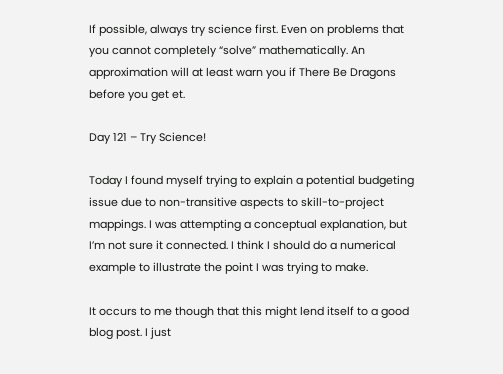If possible, always try science first. Even on problems that you cannot completely “solve” mathematically. An approximation will at least warn you if There Be Dragons before you get et.

Day 121 – Try Science!

Today I found myself trying to explain a potential budgeting issue due to non-transitive aspects to skill-to-project mappings. I was attempting a conceptual explanation, but I’m not sure it connected. I think I should do a numerical example to illustrate the point I was trying to make.

It occurs to me though that this might lend itself to a good blog post. I just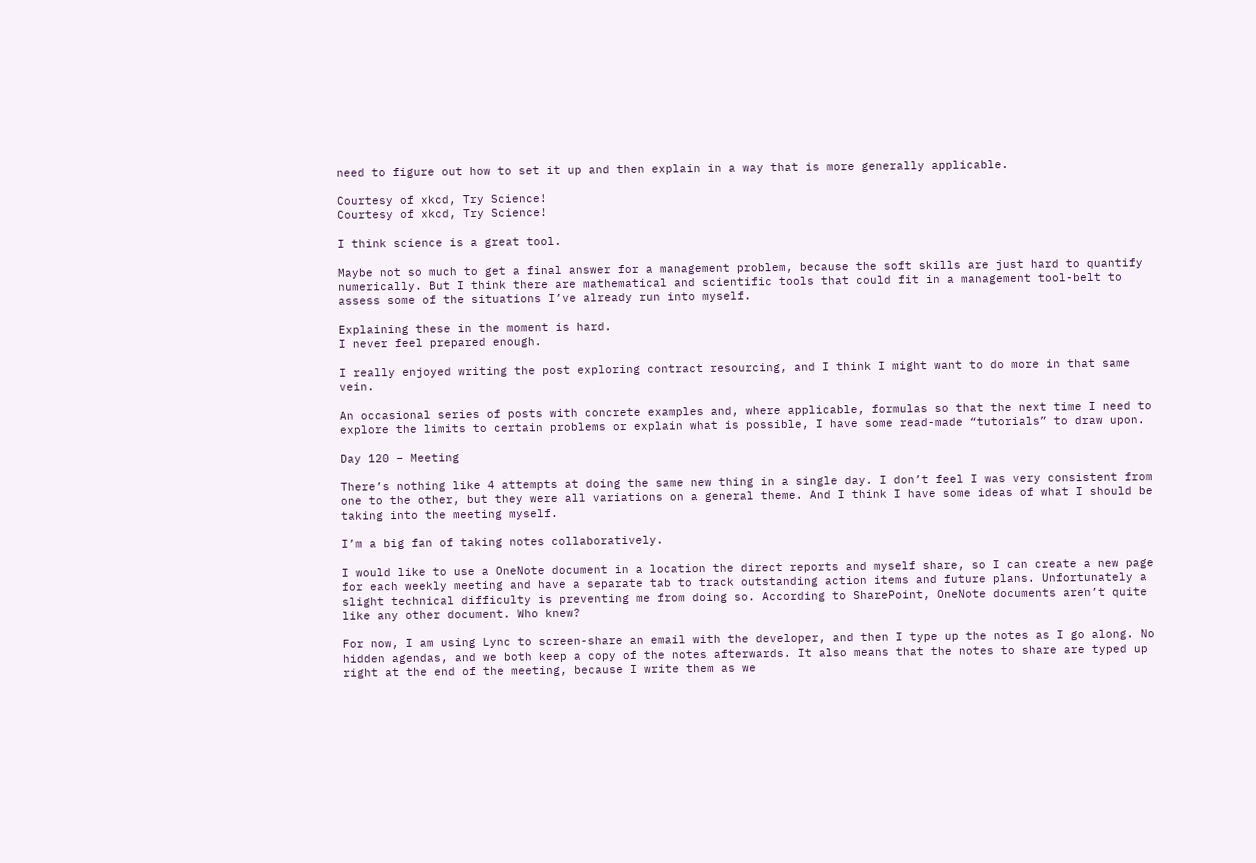need to figure out how to set it up and then explain in a way that is more generally applicable.

Courtesy of xkcd, Try Science!
Courtesy of xkcd, Try Science!

I think science is a great tool.

Maybe not so much to get a final answer for a management problem, because the soft skills are just hard to quantify numerically. But I think there are mathematical and scientific tools that could fit in a management tool-belt to assess some of the situations I’ve already run into myself.

Explaining these in the moment is hard.
I never feel prepared enough.

I really enjoyed writing the post exploring contract resourcing, and I think I might want to do more in that same vein.

An occasional series of posts with concrete examples and, where applicable, formulas so that the next time I need to explore the limits to certain problems or explain what is possible, I have some read-made “tutorials” to draw upon.

Day 120 – Meeting

There’s nothing like 4 attempts at doing the same new thing in a single day. I don’t feel I was very consistent from one to the other, but they were all variations on a general theme. And I think I have some ideas of what I should be taking into the meeting myself.

I’m a big fan of taking notes collaboratively.

I would like to use a OneNote document in a location the direct reports and myself share, so I can create a new page for each weekly meeting and have a separate tab to track outstanding action items and future plans. Unfortunately a slight technical difficulty is preventing me from doing so. According to SharePoint, OneNote documents aren’t quite like any other document. Who knew?

For now, I am using Lync to screen-share an email with the developer, and then I type up the notes as I go along. No hidden agendas, and we both keep a copy of the notes afterwards. It also means that the notes to share are typed up right at the end of the meeting, because I write them as we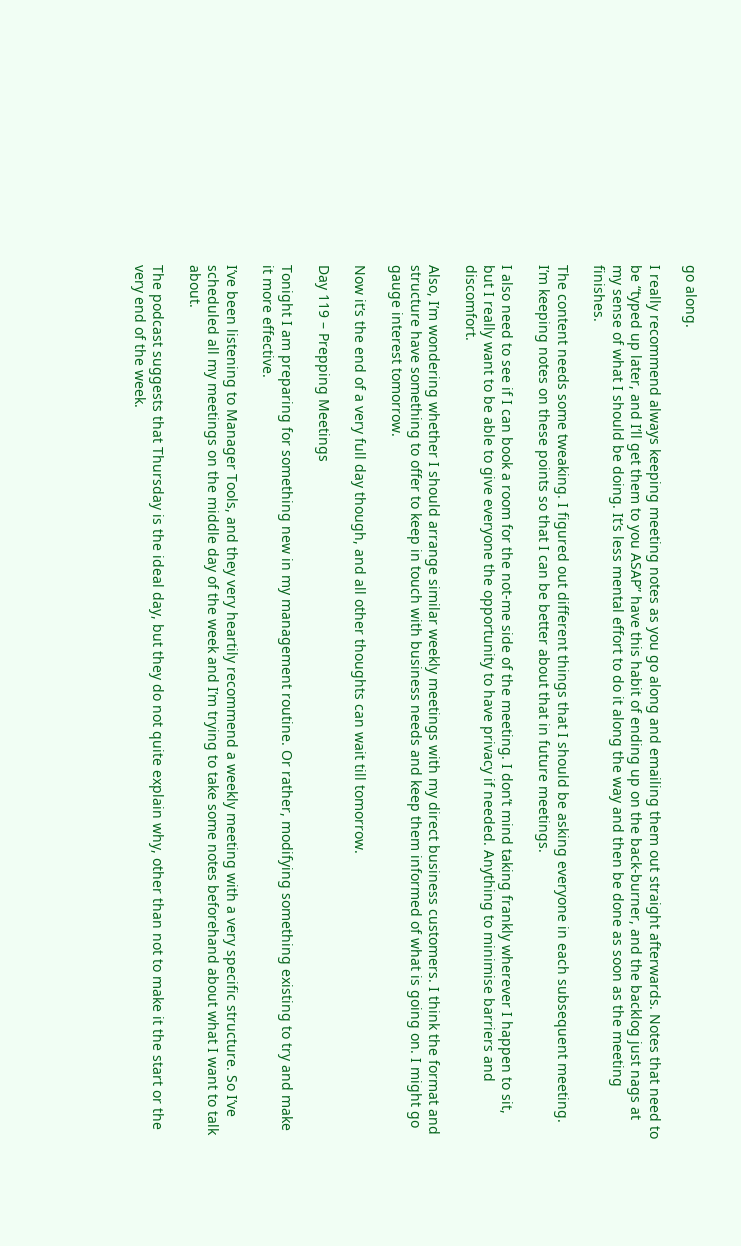go along.

I really recommend always keeping meeting notes as you go along and emailing them out straight afterwards. Notes that need to be “typed up later, and I’ll get them to you ASAP” have this habit of ending up on the back-burner, and the backlog just nags at my sense of what I should be doing. It’s less mental effort to do it along the way and then be done as soon as the meeting finishes.

The content needs some tweaking. I figured out different things that I should be asking everyone in each subsequent meeting. I’m keeping notes on these points so that I can be better about that in future meetings.

I also need to see if I can book a room for the not-me side of the meeting. I don’t mind taking frankly wherever I happen to sit, but I really want to be able to give everyone the opportunity to have privacy if needed. Anything to minimise barriers and discomfort.

Also, I’m wondering whether I should arrange similar weekly meetings with my direct business customers. I think the format and structure have something to offer to keep in touch with business needs and keep them informed of what is going on. I might go gauge interest tomorrow.

Now it’s the end of a very full day though, and all other thoughts can wait till tomorrow.

Day 119 – Prepping Meetings

Tonight I am preparing for something new in my management routine. Or rather, modifying something existing to try and make it more effective.

I’ve been listening to Manager Tools, and they very heartily recommend a weekly meeting with a very specific structure. So I’ve scheduled all my meetings on the middle day of the week and I’m trying to take some notes beforehand about what I want to talk about.

The podcast suggests that Thursday is the ideal day, but they do not quite explain why, other than not to make it the start or the very end of the week.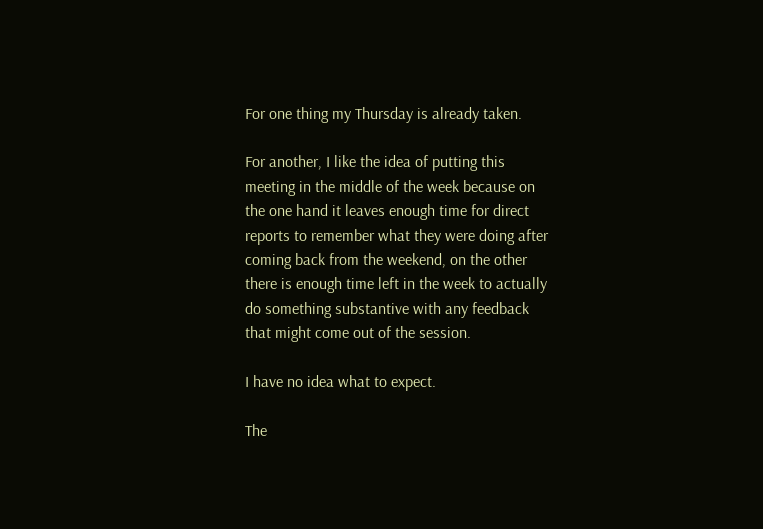For one thing my Thursday is already taken.

For another, I like the idea of putting this meeting in the middle of the week because on the one hand it leaves enough time for direct reports to remember what they were doing after coming back from the weekend, on the other there is enough time left in the week to actually do something substantive with any feedback that might come out of the session.

I have no idea what to expect.

The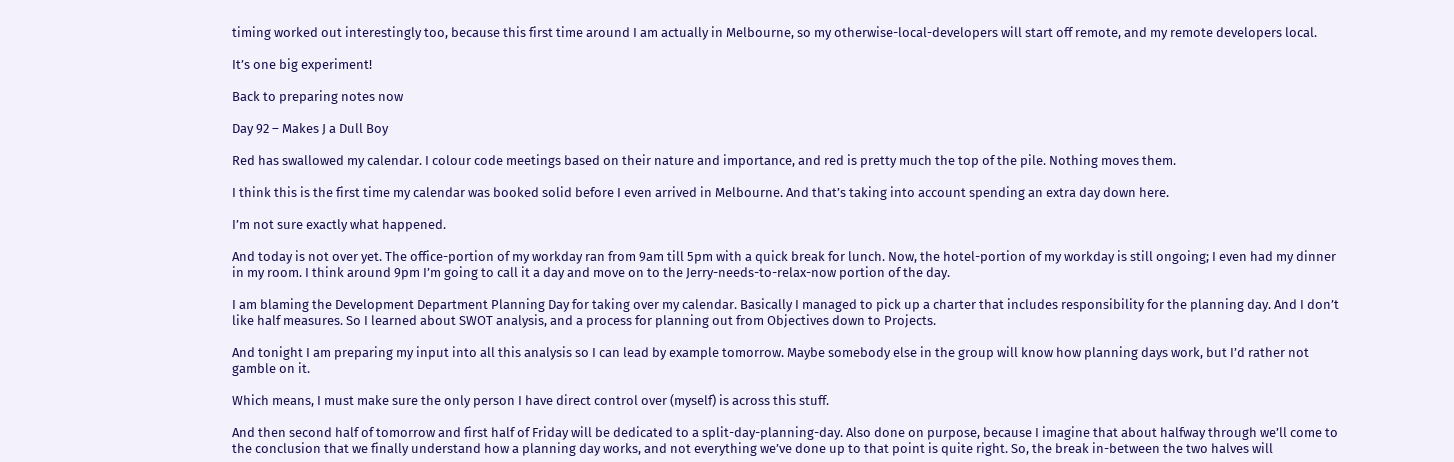timing worked out interestingly too, because this first time around I am actually in Melbourne, so my otherwise-local-developers will start off remote, and my remote developers local.

It’s one big experiment!

Back to preparing notes now

Day 92 – Makes J a Dull Boy

Red has swallowed my calendar. I colour code meetings based on their nature and importance, and red is pretty much the top of the pile. Nothing moves them.

I think this is the first time my calendar was booked solid before I even arrived in Melbourne. And that’s taking into account spending an extra day down here.

I’m not sure exactly what happened.

And today is not over yet. The office-portion of my workday ran from 9am till 5pm with a quick break for lunch. Now, the hotel-portion of my workday is still ongoing; I even had my dinner in my room. I think around 9pm I’m going to call it a day and move on to the Jerry-needs-to-relax-now portion of the day.

I am blaming the Development Department Planning Day for taking over my calendar. Basically I managed to pick up a charter that includes responsibility for the planning day. And I don’t like half measures. So I learned about SWOT analysis, and a process for planning out from Objectives down to Projects.

And tonight I am preparing my input into all this analysis so I can lead by example tomorrow. Maybe somebody else in the group will know how planning days work, but I’d rather not gamble on it.

Which means, I must make sure the only person I have direct control over (myself) is across this stuff.

And then second half of tomorrow and first half of Friday will be dedicated to a split-day-planning-day. Also done on purpose, because I imagine that about halfway through we’ll come to the conclusion that we finally understand how a planning day works, and not everything we’ve done up to that point is quite right. So, the break in-between the two halves will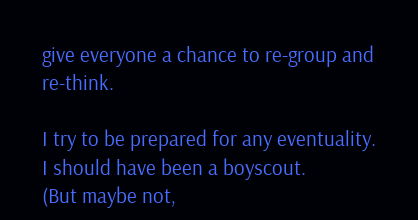give everyone a chance to re-group and re-think.

I try to be prepared for any eventuality.
I should have been a boyscout.
(But maybe not,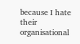because I hate their organisational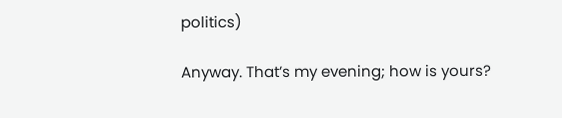politics)

Anyway. That’s my evening; how is yours?